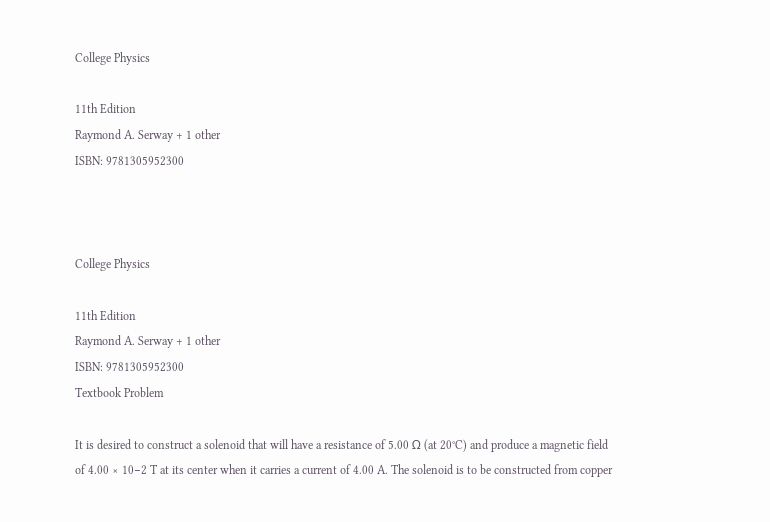College Physics

11th Edition
Raymond A. Serway + 1 other
ISBN: 9781305952300



College Physics

11th Edition
Raymond A. Serway + 1 other
ISBN: 9781305952300
Textbook Problem

It is desired to construct a solenoid that will have a resistance of 5.00 Ω (at 20°C) and produce a magnetic field of 4.00 × 10−2 T at its center when it carries a current of 4.00 A. The solenoid is to be constructed from copper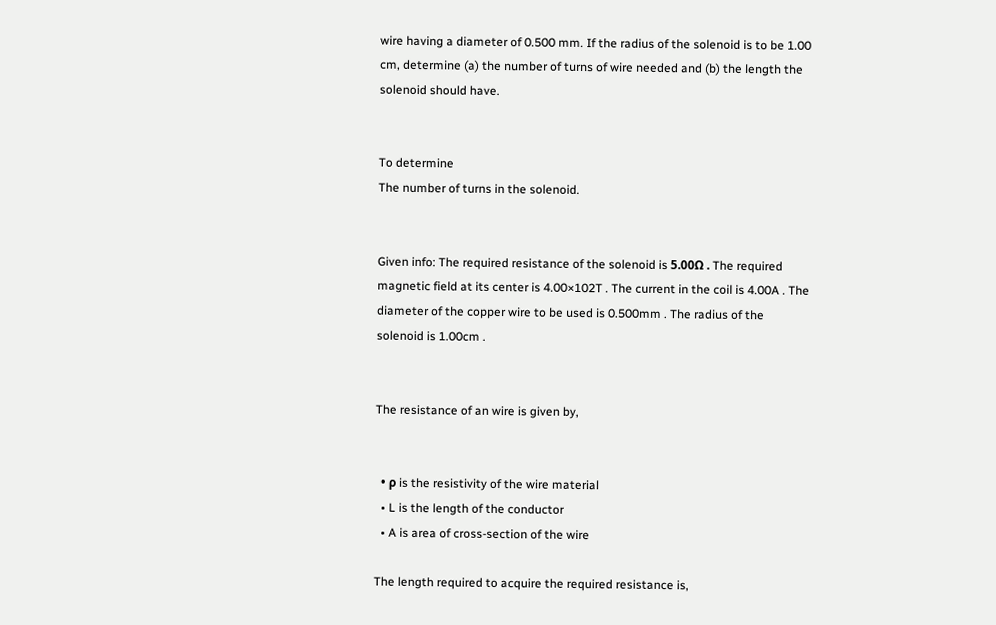wire having a diameter of 0.500 mm. If the radius of the solenoid is to be 1.00 cm, determine (a) the number of turns of wire needed and (b) the length the solenoid should have.


To determine
The number of turns in the solenoid.


Given info: The required resistance of the solenoid is 5.00Ω . The required magnetic field at its center is 4.00×102T . The current in the coil is 4.00A . The diameter of the copper wire to be used is 0.500mm . The radius of the solenoid is 1.00cm .


The resistance of an wire is given by,


  • ρ is the resistivity of the wire material
  • L is the length of the conductor
  • A is area of cross-section of the wire

The length required to acquire the required resistance is,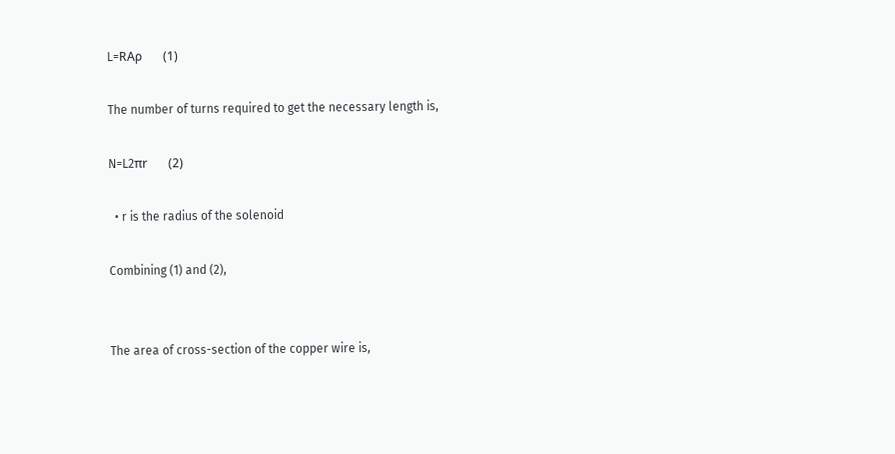L=RAρ       (1)

The number of turns required to get the necessary length is,

N=L2πr       (2)

  • r is the radius of the solenoid

Combining (1) and (2),


The area of cross-section of the copper wire is,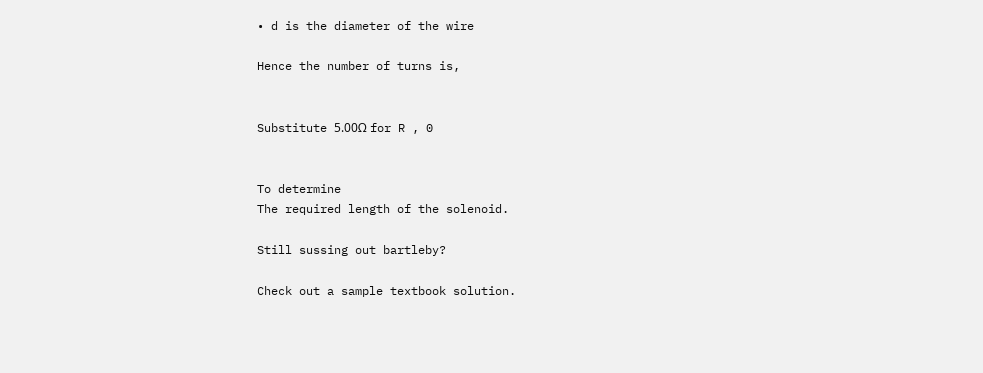• d is the diameter of the wire

Hence the number of turns is,


Substitute 5.00Ω for R , 0


To determine
The required length of the solenoid.

Still sussing out bartleby?

Check out a sample textbook solution.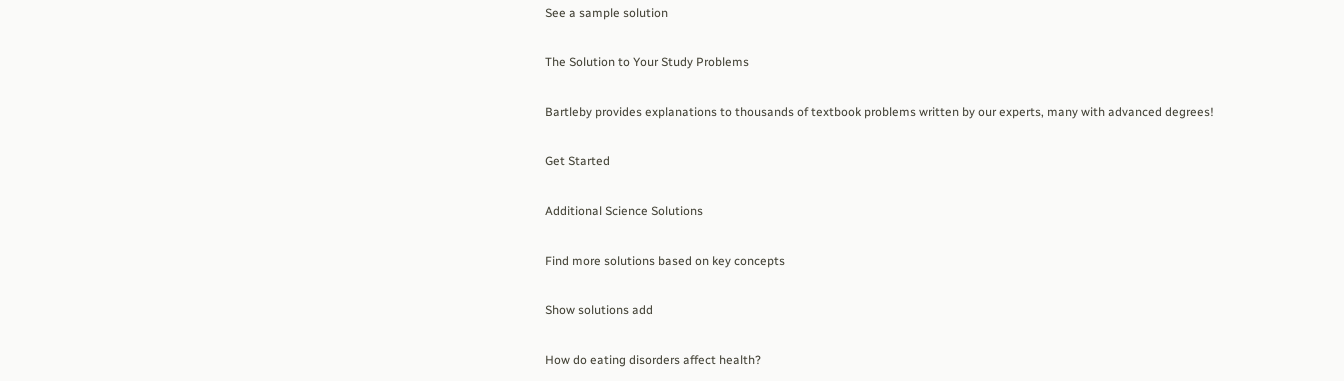See a sample solution

The Solution to Your Study Problems

Bartleby provides explanations to thousands of textbook problems written by our experts, many with advanced degrees!

Get Started

Additional Science Solutions

Find more solutions based on key concepts

Show solutions add

How do eating disorders affect health?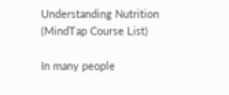Understanding Nutrition (MindTap Course List)

In many people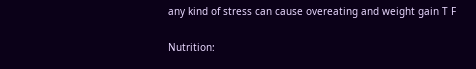any kind of stress can cause overeating and weight gain T F

Nutrition: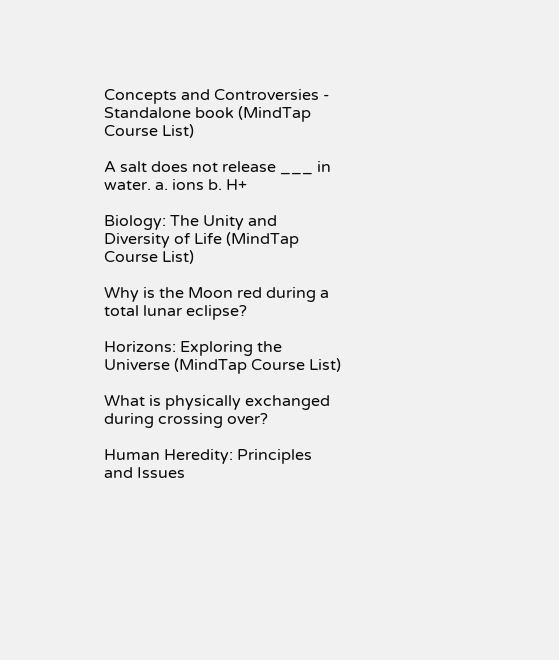Concepts and Controversies - Standalone book (MindTap Course List)

A salt does not release ___ in water. a. ions b. H+

Biology: The Unity and Diversity of Life (MindTap Course List)

Why is the Moon red during a total lunar eclipse?

Horizons: Exploring the Universe (MindTap Course List)

What is physically exchanged during crossing over?

Human Heredity: Principles and Issues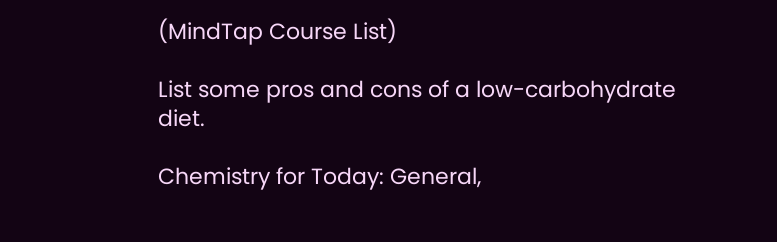(MindTap Course List)

List some pros and cons of a low-carbohydrate diet.

Chemistry for Today: General,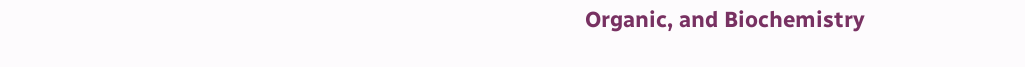Organic, and Biochemistry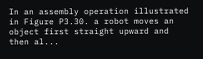In an assembly operation illustrated in Figure P3.30. a robot moves an object first straight upward and then al...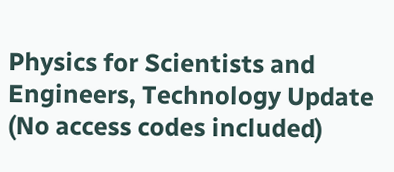Physics for Scientists and Engineers, Technology Update (No access codes included)